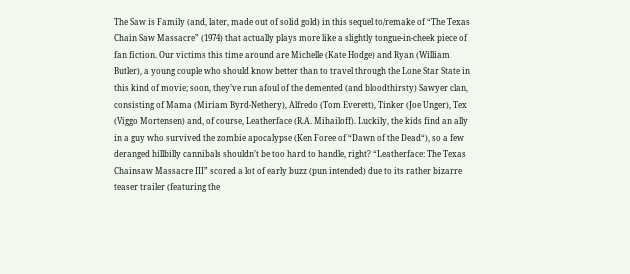The Saw is Family (and, later, made out of solid gold) in this sequel to/remake of “The Texas Chain Saw Massacre” (1974) that actually plays more like a slightly tongue-in-cheek piece of fan fiction. Our victims this time around are Michelle (Kate Hodge) and Ryan (William Butler), a young couple who should know better than to travel through the Lone Star State in this kind of movie; soon, they’ve run afoul of the demented (and bloodthirsty) Sawyer clan, consisting of Mama (Miriam Byrd-Nethery), Alfredo (Tom Everett), Tinker (Joe Unger), Tex (Viggo Mortensen) and, of course, Leatherface (R.A. Mihailoff). Luckily, the kids find an ally in a guy who survived the zombie apocalypse (Ken Foree of “Dawn of the Dead“), so a few deranged hillbilly cannibals shouldn’t be too hard to handle, right? “Leatherface: The Texas Chainsaw Massacre III” scored a lot of early buzz (pun intended) due to its rather bizarre teaser trailer (featuring the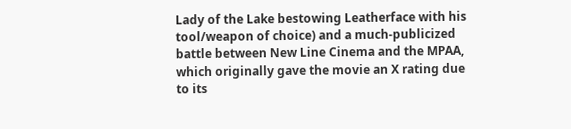Lady of the Lake bestowing Leatherface with his tool/weapon of choice) and a much-publicized battle between New Line Cinema and the MPAA, which originally gave the movie an X rating due to its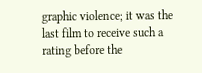graphic violence; it was the last film to receive such a rating before the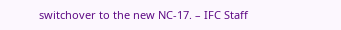switchover to the new NC-17. – IFC Staff